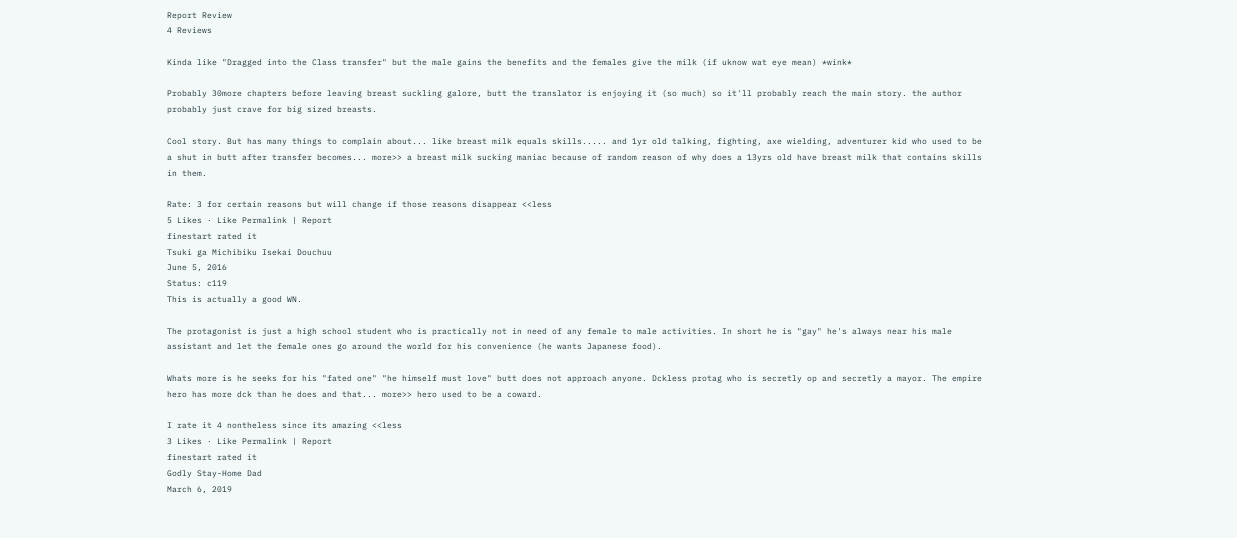Report Review
4 Reviews

Kinda like "Dragged into the Class transfer" but the male gains the benefits and the females give the milk (if uknow wat eye mean) *wink*

Probably 30more chapters before leaving breast suckling galore, butt the translator is enjoying it (so much) so it'll probably reach the main story. the author probably just crave for big sized breasts.

Cool story. But has many things to complain about... like breast milk equals skills..... and 1yr old talking, fighting, axe wielding, adventurer kid who used to be a shut in butt after transfer becomes... more>> a breast milk sucking maniac because of random reason of why does a 13yrs old have breast milk that contains skills in them.

Rate: 3 for certain reasons but will change if those reasons disappear <<less
5 Likes · Like Permalink | Report
finestart rated it
Tsuki ga Michibiku Isekai Douchuu
June 5, 2016
Status: c119
This is actually a good WN.

The protagonist is just a high school student who is practically not in need of any female to male activities. In short he is "gay" he's always near his male assistant and let the female ones go around the world for his convenience (he wants Japanese food).

Whats more is he seeks for his "fated one" "he himself must love" butt does not approach anyone. Dckless protag who is secretly op and secretly a mayor. The empire hero has more dck than he does and that... more>> hero used to be a coward.

I rate it 4 nontheless since its amazing <<less
3 Likes · Like Permalink | Report
finestart rated it
Godly Stay-Home Dad
March 6, 2019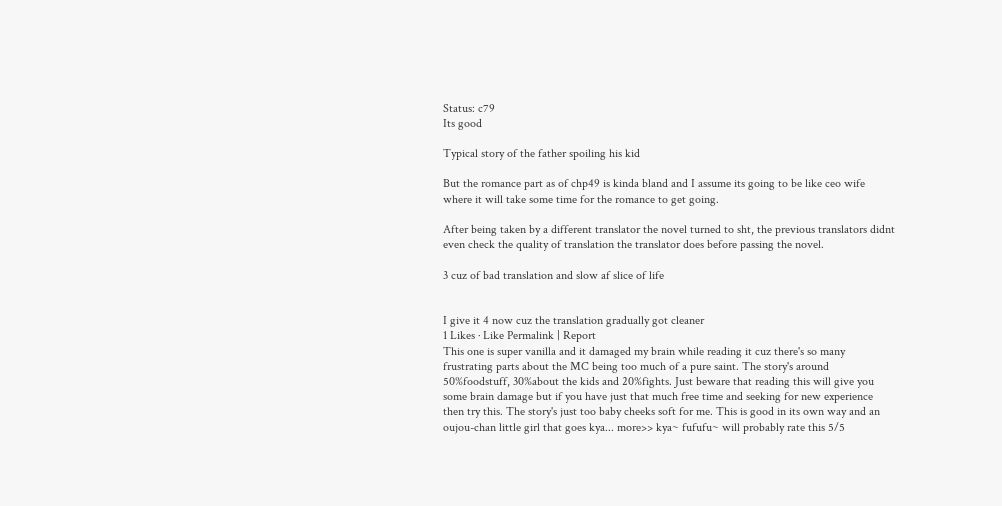Status: c79
Its good

Typical story of the father spoiling his kid

But the romance part as of chp49 is kinda bland and I assume its going to be like ceo wife where it will take some time for the romance to get going.

After being taken by a different translator the novel turned to sht, the previous translators didnt even check the quality of translation the translator does before passing the novel.

3 cuz of bad translation and slow af slice of life


I give it 4 now cuz the translation gradually got cleaner
1 Likes · Like Permalink | Report
This one is super vanilla and it damaged my brain while reading it cuz there's so many frustrating parts about the MC being too much of a pure saint. The story's around 50%foodstuff, 30%about the kids and 20%fights. Just beware that reading this will give you some brain damage but if you have just that much free time and seeking for new experience then try this. The story's just too baby cheeks soft for me. This is good in its own way and an oujou-chan little girl that goes kya... more>> kya~ fufufu~ will probably rate this 5/5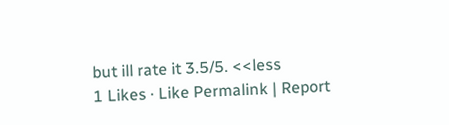but ill rate it 3.5/5. <<less
1 Likes · Like Permalink | Report